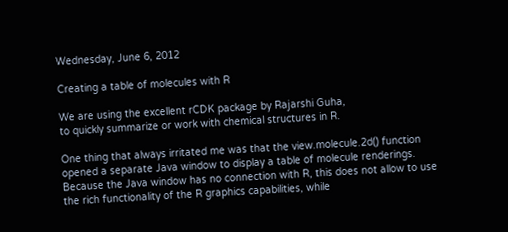Wednesday, June 6, 2012

Creating a table of molecules with R

We are using the excellent rCDK package by Rajarshi Guha,
to quickly summarize or work with chemical structures in R.

One thing that always irritated me was that the view.molecule.2d() function opened a separate Java window to display a table of molecule renderings. Because the Java window has no connection with R, this does not allow to use the rich functionality of the R graphics capabilities, while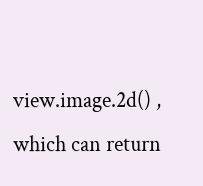view.image.2d() , which can return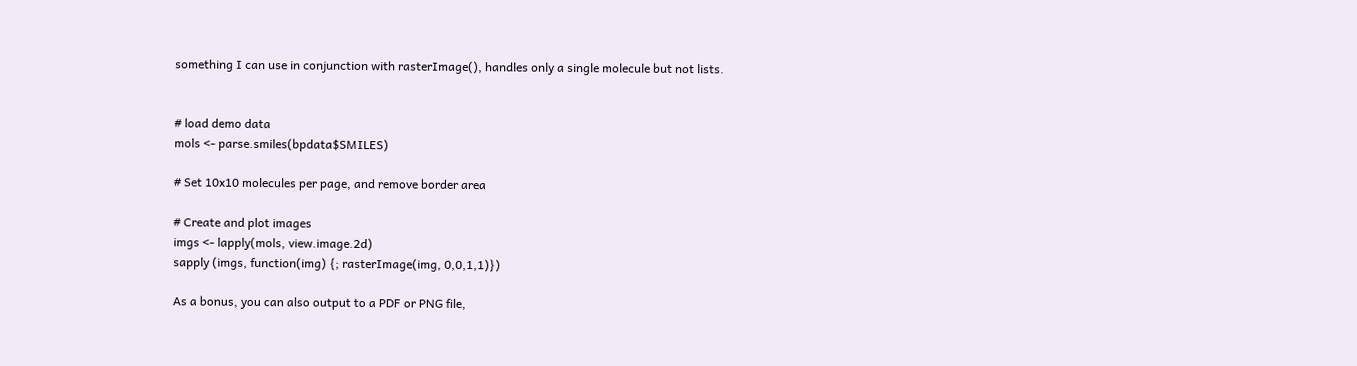something I can use in conjunction with rasterImage(), handles only a single molecule but not lists.


# load demo data
mols <- parse.smiles(bpdata$SMILES)

# Set 10x10 molecules per page, and remove border area

# Create and plot images
imgs <- lapply(mols, view.image.2d)
sapply (imgs, function(img) {; rasterImage(img, 0,0,1,1)})

As a bonus, you can also output to a PDF or PNG file,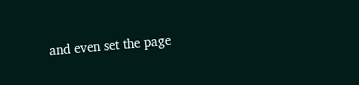and even set the page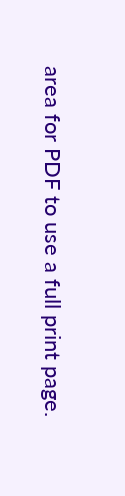area for PDF to use a full print page.